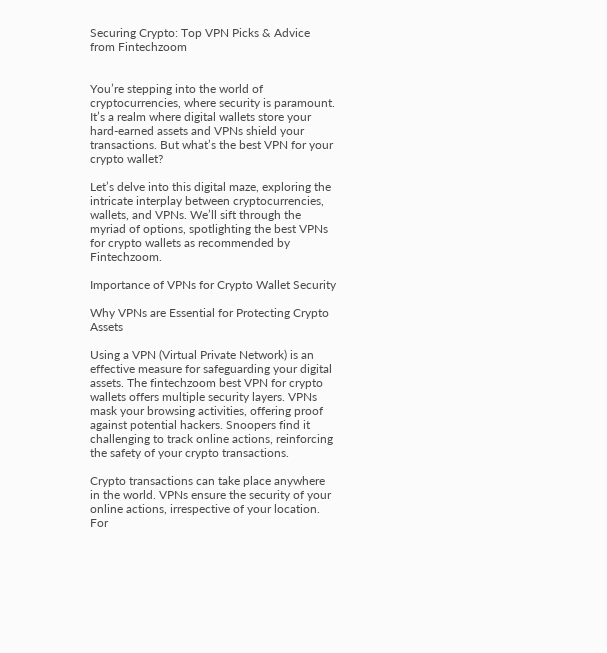Securing Crypto: Top VPN Picks & Advice from Fintechzoom


You’re stepping into the world of cryptocurrencies, where security is paramount. It’s a realm where digital wallets store your hard-earned assets and VPNs shield your transactions. But what’s the best VPN for your crypto wallet?

Let’s delve into this digital maze, exploring the intricate interplay between cryptocurrencies, wallets, and VPNs. We’ll sift through the myriad of options, spotlighting the best VPNs for crypto wallets as recommended by Fintechzoom.

Importance of VPNs for Crypto Wallet Security

Why VPNs are Essential for Protecting Crypto Assets

Using a VPN (Virtual Private Network) is an effective measure for safeguarding your digital assets. The fintechzoom best VPN for crypto wallets offers multiple security layers. VPNs mask your browsing activities, offering proof against potential hackers. Snoopers find it challenging to track online actions, reinforcing the safety of your crypto transactions.

Crypto transactions can take place anywhere in the world. VPNs ensure the security of your online actions, irrespective of your location. For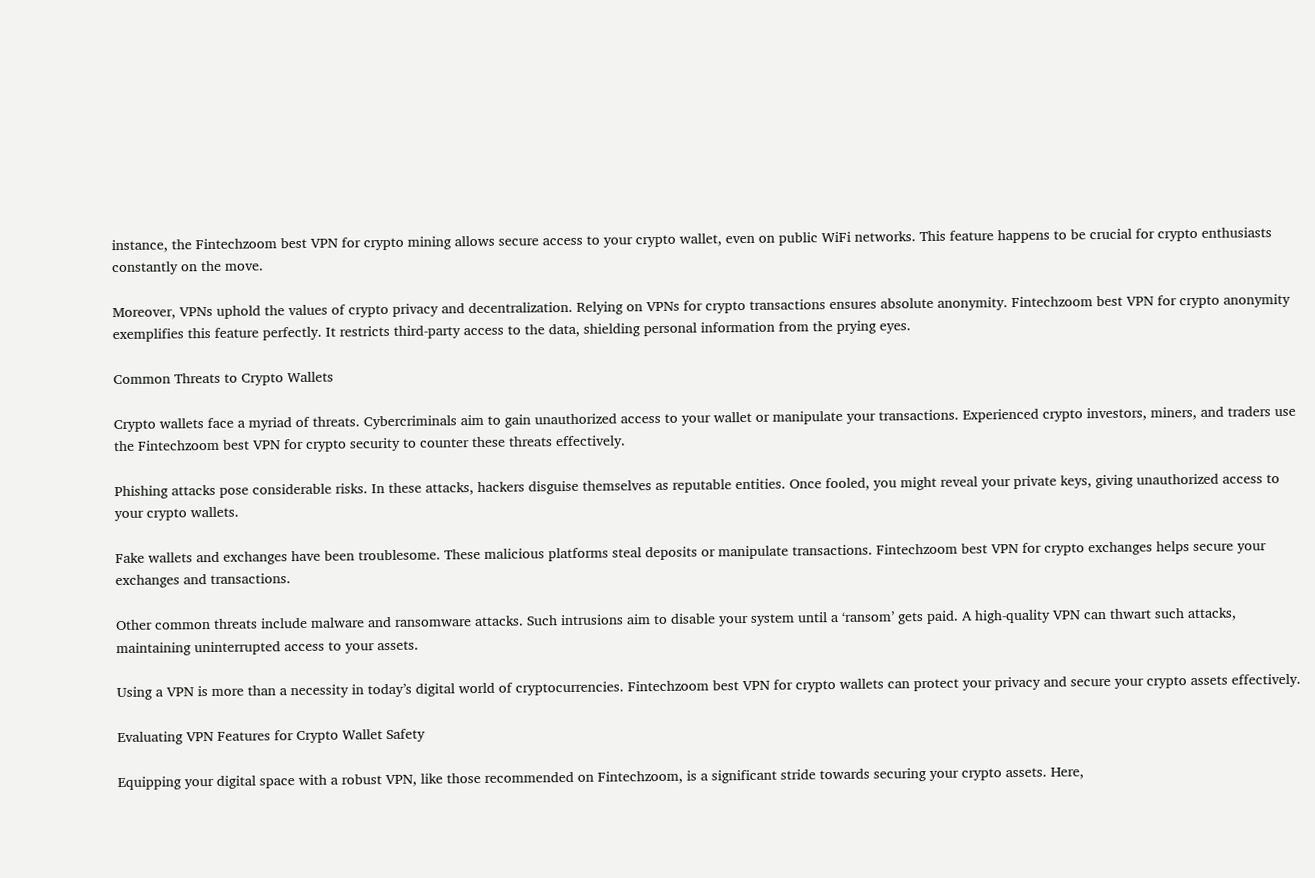instance, the Fintechzoom best VPN for crypto mining allows secure access to your crypto wallet, even on public WiFi networks. This feature happens to be crucial for crypto enthusiasts constantly on the move.

Moreover, VPNs uphold the values of crypto privacy and decentralization. Relying on VPNs for crypto transactions ensures absolute anonymity. Fintechzoom best VPN for crypto anonymity exemplifies this feature perfectly. It restricts third-party access to the data, shielding personal information from the prying eyes.

Common Threats to Crypto Wallets

Crypto wallets face a myriad of threats. Cybercriminals aim to gain unauthorized access to your wallet or manipulate your transactions. Experienced crypto investors, miners, and traders use the Fintechzoom best VPN for crypto security to counter these threats effectively.

Phishing attacks pose considerable risks. In these attacks, hackers disguise themselves as reputable entities. Once fooled, you might reveal your private keys, giving unauthorized access to your crypto wallets.

Fake wallets and exchanges have been troublesome. These malicious platforms steal deposits or manipulate transactions. Fintechzoom best VPN for crypto exchanges helps secure your exchanges and transactions.

Other common threats include malware and ransomware attacks. Such intrusions aim to disable your system until a ‘ransom’ gets paid. A high-quality VPN can thwart such attacks, maintaining uninterrupted access to your assets.

Using a VPN is more than a necessity in today’s digital world of cryptocurrencies. Fintechzoom best VPN for crypto wallets can protect your privacy and secure your crypto assets effectively.

Evaluating VPN Features for Crypto Wallet Safety

Equipping your digital space with a robust VPN, like those recommended on Fintechzoom, is a significant stride towards securing your crypto assets. Here,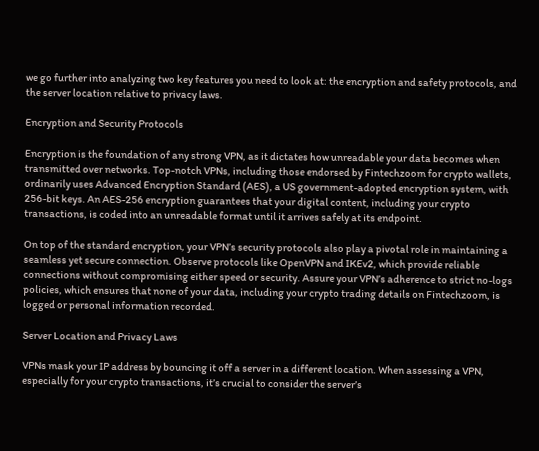we go further into analyzing two key features you need to look at: the encryption and safety protocols, and the server location relative to privacy laws.

Encryption and Security Protocols

Encryption is the foundation of any strong VPN, as it dictates how unreadable your data becomes when transmitted over networks. Top-notch VPNs, including those endorsed by Fintechzoom for crypto wallets, ordinarily uses Advanced Encryption Standard (AES), a US government-adopted encryption system, with 256-bit keys. An AES-256 encryption guarantees that your digital content, including your crypto transactions, is coded into an unreadable format until it arrives safely at its endpoint.

On top of the standard encryption, your VPN’s security protocols also play a pivotal role in maintaining a seamless yet secure connection. Observe protocols like OpenVPN and IKEv2, which provide reliable connections without compromising either speed or security. Assure your VPN’s adherence to strict no-logs policies, which ensures that none of your data, including your crypto trading details on Fintechzoom, is logged or personal information recorded.

Server Location and Privacy Laws

VPNs mask your IP address by bouncing it off a server in a different location. When assessing a VPN, especially for your crypto transactions, it’s crucial to consider the server’s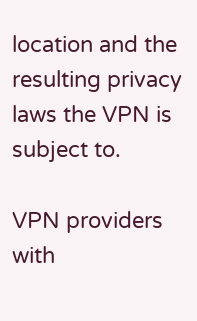location and the resulting privacy laws the VPN is subject to.

VPN providers with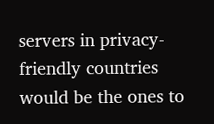servers in privacy-friendly countries would be the ones to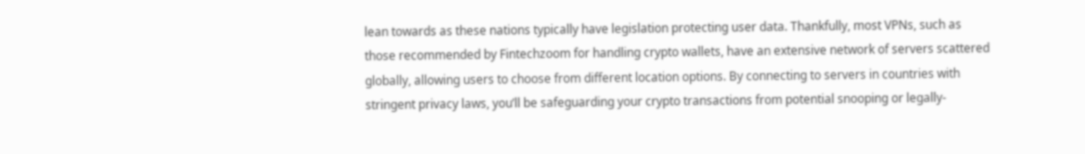lean towards as these nations typically have legislation protecting user data. Thankfully, most VPNs, such as those recommended by Fintechzoom for handling crypto wallets, have an extensive network of servers scattered globally, allowing users to choose from different location options. By connecting to servers in countries with stringent privacy laws, you’ll be safeguarding your crypto transactions from potential snooping or legally-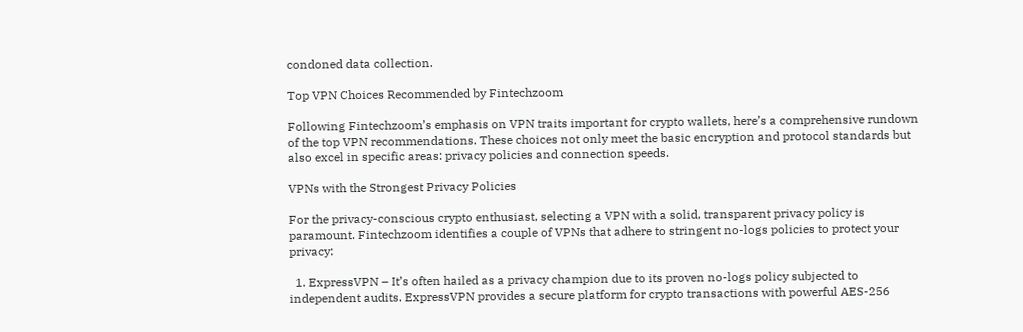condoned data collection.

Top VPN Choices Recommended by Fintechzoom

Following Fintechzoom’s emphasis on VPN traits important for crypto wallets, here’s a comprehensive rundown of the top VPN recommendations. These choices not only meet the basic encryption and protocol standards but also excel in specific areas: privacy policies and connection speeds.

VPNs with the Strongest Privacy Policies

For the privacy-conscious crypto enthusiast, selecting a VPN with a solid, transparent privacy policy is paramount. Fintechzoom identifies a couple of VPNs that adhere to stringent no-logs policies to protect your privacy:

  1. ExpressVPN – It’s often hailed as a privacy champion due to its proven no-logs policy subjected to independent audits. ExpressVPN provides a secure platform for crypto transactions with powerful AES-256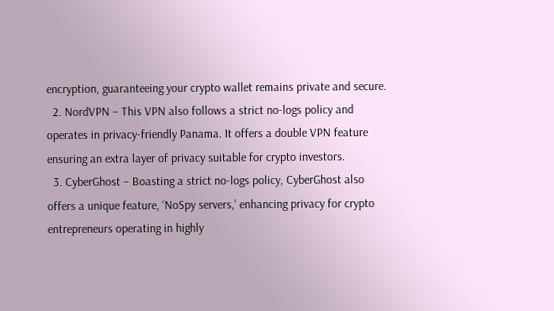encryption, guaranteeing your crypto wallet remains private and secure.
  2. NordVPN – This VPN also follows a strict no-logs policy and operates in privacy-friendly Panama. It offers a double VPN feature ensuring an extra layer of privacy suitable for crypto investors.
  3. CyberGhost – Boasting a strict no-logs policy, CyberGhost also offers a unique feature, ‘NoSpy servers,’ enhancing privacy for crypto entrepreneurs operating in highly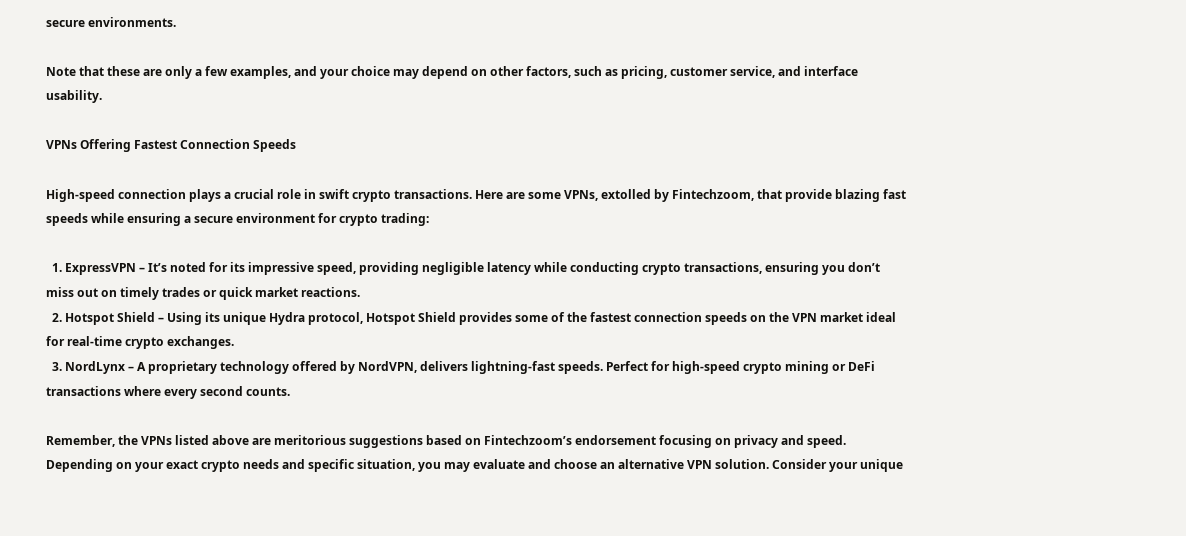secure environments.

Note that these are only a few examples, and your choice may depend on other factors, such as pricing, customer service, and interface usability.

VPNs Offering Fastest Connection Speeds

High-speed connection plays a crucial role in swift crypto transactions. Here are some VPNs, extolled by Fintechzoom, that provide blazing fast speeds while ensuring a secure environment for crypto trading:

  1. ExpressVPN – It’s noted for its impressive speed, providing negligible latency while conducting crypto transactions, ensuring you don’t miss out on timely trades or quick market reactions.
  2. Hotspot Shield – Using its unique Hydra protocol, Hotspot Shield provides some of the fastest connection speeds on the VPN market ideal for real-time crypto exchanges.
  3. NordLynx – A proprietary technology offered by NordVPN, delivers lightning-fast speeds. Perfect for high-speed crypto mining or DeFi transactions where every second counts.

Remember, the VPNs listed above are meritorious suggestions based on Fintechzoom’s endorsement focusing on privacy and speed. Depending on your exact crypto needs and specific situation, you may evaluate and choose an alternative VPN solution. Consider your unique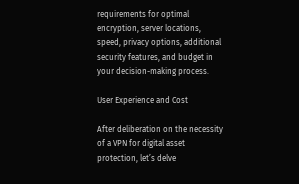requirements for optimal encryption, server locations, speed, privacy options, additional security features, and budget in your decision-making process.

User Experience and Cost

After deliberation on the necessity of a VPN for digital asset protection, let’s delve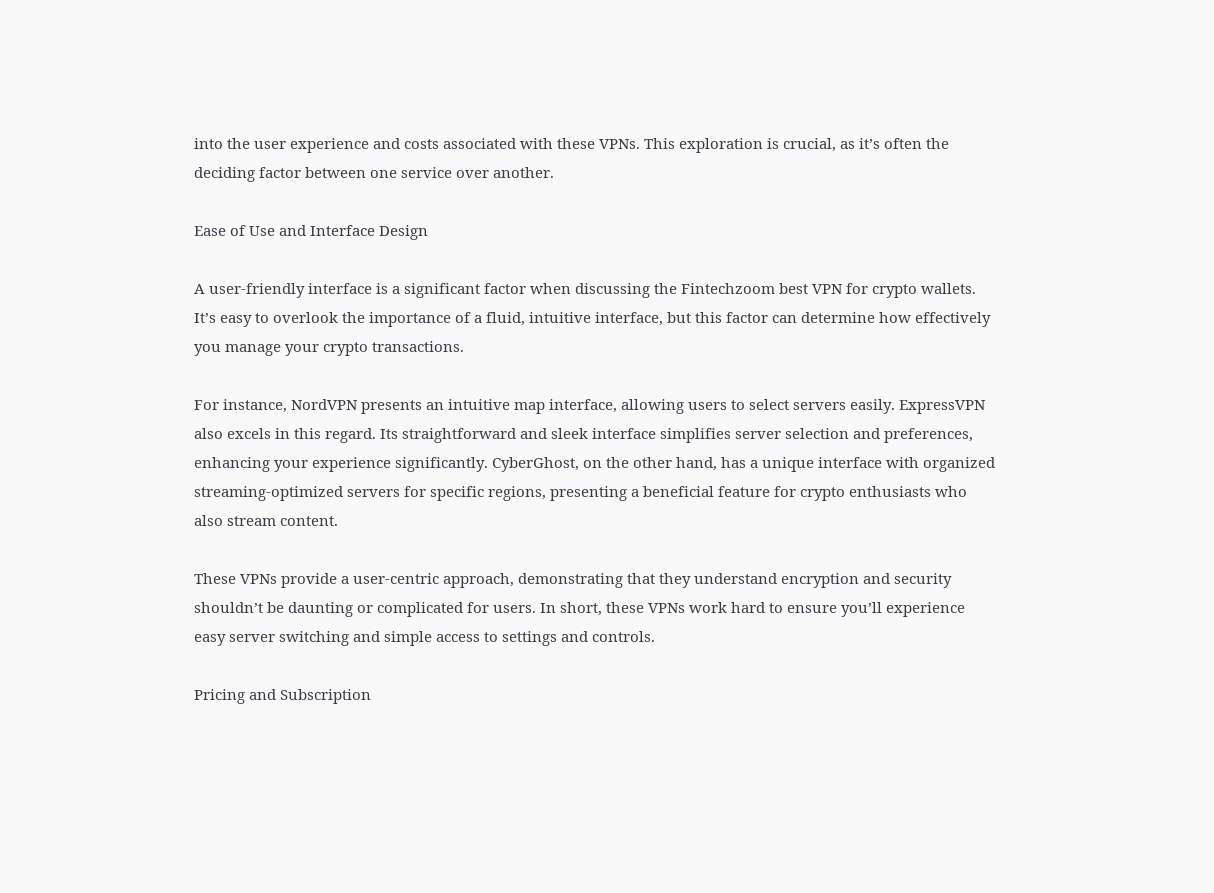into the user experience and costs associated with these VPNs. This exploration is crucial, as it’s often the deciding factor between one service over another.

Ease of Use and Interface Design

A user-friendly interface is a significant factor when discussing the Fintechzoom best VPN for crypto wallets. It’s easy to overlook the importance of a fluid, intuitive interface, but this factor can determine how effectively you manage your crypto transactions.

For instance, NordVPN presents an intuitive map interface, allowing users to select servers easily. ExpressVPN also excels in this regard. Its straightforward and sleek interface simplifies server selection and preferences, enhancing your experience significantly. CyberGhost, on the other hand, has a unique interface with organized streaming-optimized servers for specific regions, presenting a beneficial feature for crypto enthusiasts who also stream content.

These VPNs provide a user-centric approach, demonstrating that they understand encryption and security shouldn’t be daunting or complicated for users. In short, these VPNs work hard to ensure you’ll experience easy server switching and simple access to settings and controls.

Pricing and Subscription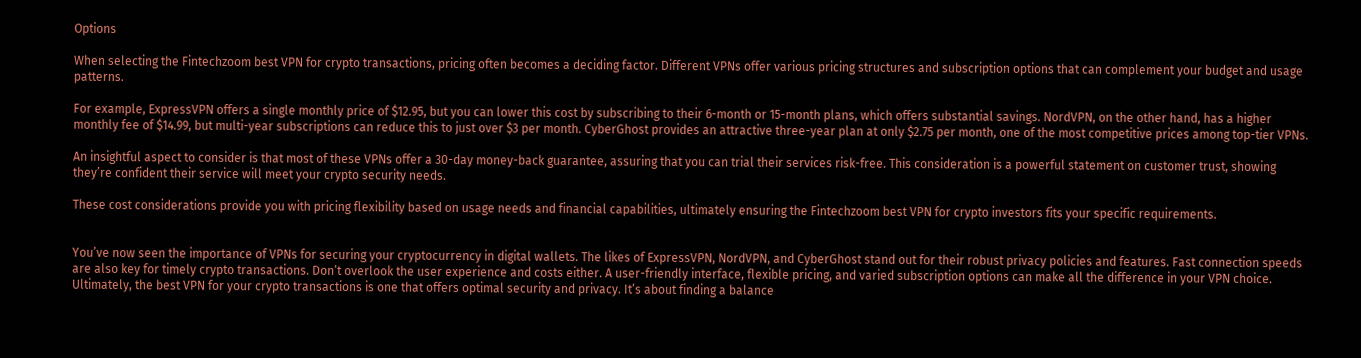Options

When selecting the Fintechzoom best VPN for crypto transactions, pricing often becomes a deciding factor. Different VPNs offer various pricing structures and subscription options that can complement your budget and usage patterns.

For example, ExpressVPN offers a single monthly price of $12.95, but you can lower this cost by subscribing to their 6-month or 15-month plans, which offers substantial savings. NordVPN, on the other hand, has a higher monthly fee of $14.99, but multi-year subscriptions can reduce this to just over $3 per month. CyberGhost provides an attractive three-year plan at only $2.75 per month, one of the most competitive prices among top-tier VPNs.

An insightful aspect to consider is that most of these VPNs offer a 30-day money-back guarantee, assuring that you can trial their services risk-free. This consideration is a powerful statement on customer trust, showing they’re confident their service will meet your crypto security needs.

These cost considerations provide you with pricing flexibility based on usage needs and financial capabilities, ultimately ensuring the Fintechzoom best VPN for crypto investors fits your specific requirements.


You’ve now seen the importance of VPNs for securing your cryptocurrency in digital wallets. The likes of ExpressVPN, NordVPN, and CyberGhost stand out for their robust privacy policies and features. Fast connection speeds are also key for timely crypto transactions. Don’t overlook the user experience and costs either. A user-friendly interface, flexible pricing, and varied subscription options can make all the difference in your VPN choice. Ultimately, the best VPN for your crypto transactions is one that offers optimal security and privacy. It’s about finding a balance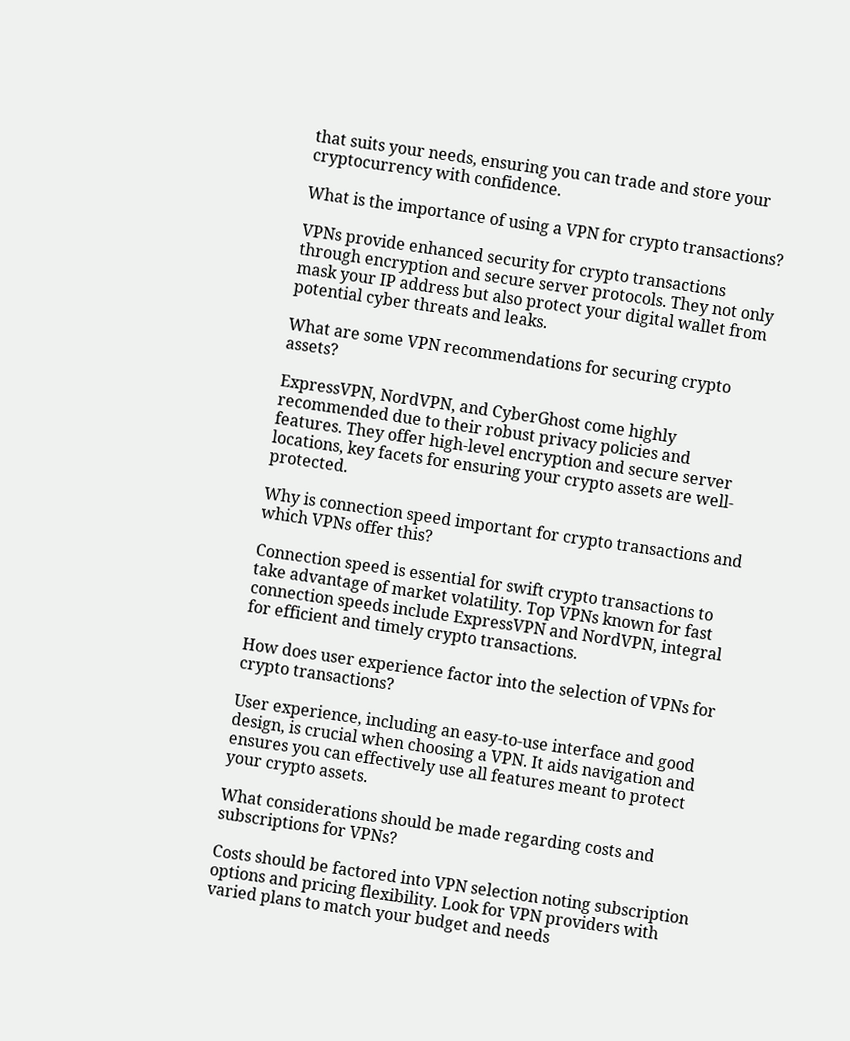that suits your needs, ensuring you can trade and store your cryptocurrency with confidence.

What is the importance of using a VPN for crypto transactions?

VPNs provide enhanced security for crypto transactions through encryption and secure server protocols. They not only mask your IP address but also protect your digital wallet from potential cyber threats and leaks.

What are some VPN recommendations for securing crypto assets?

ExpressVPN, NordVPN, and CyberGhost come highly recommended due to their robust privacy policies and features. They offer high-level encryption and secure server locations, key facets for ensuring your crypto assets are well-protected.

Why is connection speed important for crypto transactions and which VPNs offer this?

Connection speed is essential for swift crypto transactions to take advantage of market volatility. Top VPNs known for fast connection speeds include ExpressVPN and NordVPN, integral for efficient and timely crypto transactions.

How does user experience factor into the selection of VPNs for crypto transactions?

User experience, including an easy-to-use interface and good design, is crucial when choosing a VPN. It aids navigation and ensures you can effectively use all features meant to protect your crypto assets.

What considerations should be made regarding costs and subscriptions for VPNs?

Costs should be factored into VPN selection noting subscription options and pricing flexibility. Look for VPN providers with varied plans to match your budget and needs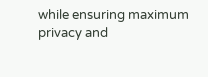while ensuring maximum privacy and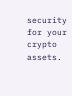security for your crypto assets.